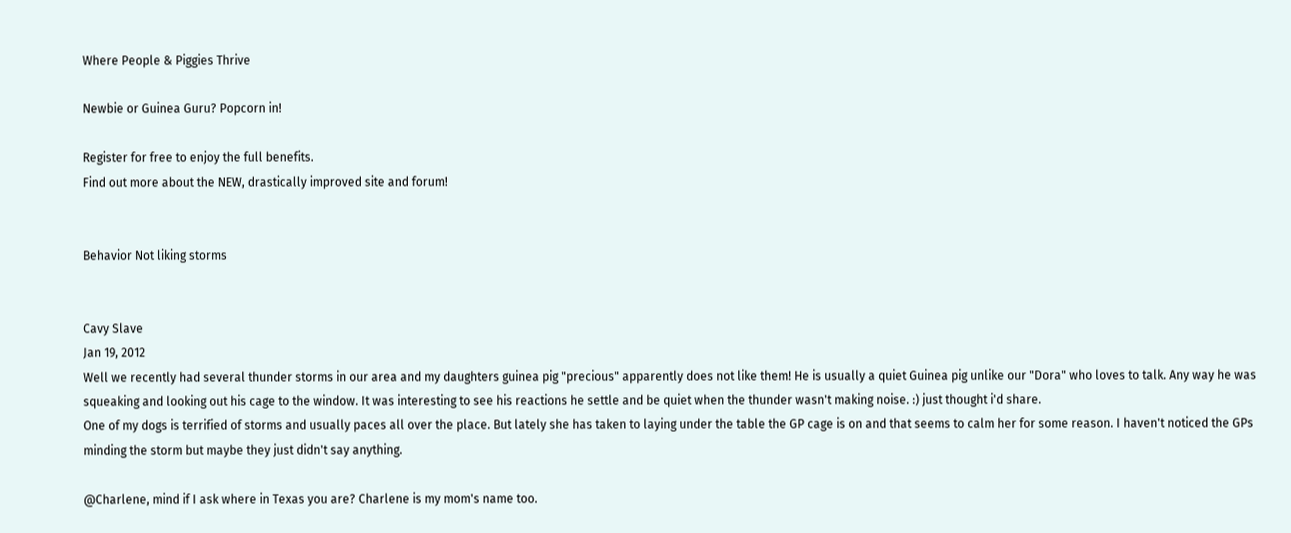Where People & Piggies Thrive

Newbie or Guinea Guru? Popcorn in!

Register for free to enjoy the full benefits.
Find out more about the NEW, drastically improved site and forum!


Behavior Not liking storms


Cavy Slave
Jan 19, 2012
Well we recently had several thunder storms in our area and my daughters guinea pig "precious" apparently does not like them! He is usually a quiet Guinea pig unlike our "Dora" who loves to talk. Any way he was squeaking and looking out his cage to the window. It was interesting to see his reactions he settle and be quiet when the thunder wasn't making noise. :) just thought i'd share.
One of my dogs is terrified of storms and usually paces all over the place. But lately she has taken to laying under the table the GP cage is on and that seems to calm her for some reason. I haven't noticed the GPs minding the storm but maybe they just didn't say anything.

@Charlene, mind if I ask where in Texas you are? Charlene is my mom's name too.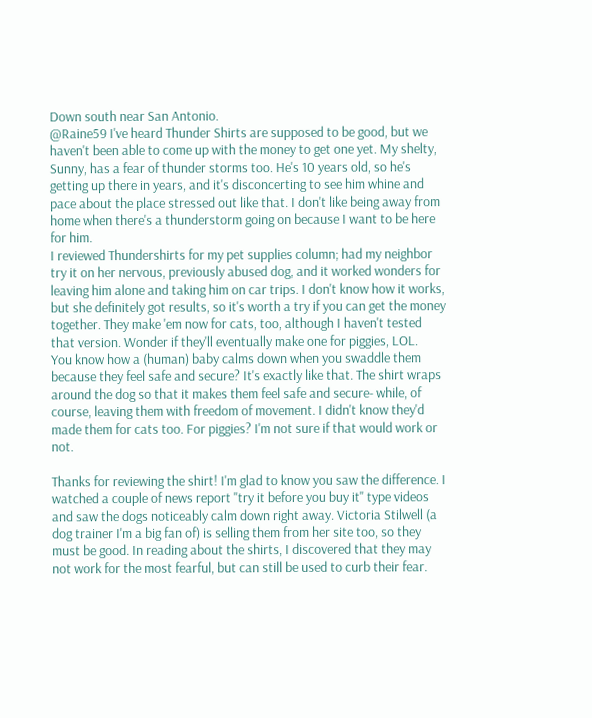Down south near San Antonio.
@Raine59 I've heard Thunder Shirts are supposed to be good, but we haven't been able to come up with the money to get one yet. My shelty, Sunny, has a fear of thunder storms too. He's 10 years old, so he's getting up there in years, and it's disconcerting to see him whine and pace about the place stressed out like that. I don't like being away from home when there's a thunderstorm going on because I want to be here for him.
I reviewed Thundershirts for my pet supplies column; had my neighbor try it on her nervous, previously abused dog, and it worked wonders for leaving him alone and taking him on car trips. I don't know how it works, but she definitely got results, so it's worth a try if you can get the money together. They make 'em now for cats, too, although I haven't tested that version. Wonder if they'll eventually make one for piggies, LOL.
You know how a (human) baby calms down when you swaddle them because they feel safe and secure? It's exactly like that. The shirt wraps around the dog so that it makes them feel safe and secure- while, of course, leaving them with freedom of movement. I didn't know they'd made them for cats too. For piggies? I'm not sure if that would work or not.

Thanks for reviewing the shirt! I'm glad to know you saw the difference. I watched a couple of news report "try it before you buy it" type videos and saw the dogs noticeably calm down right away. Victoria Stilwell (a dog trainer I'm a big fan of) is selling them from her site too, so they must be good. In reading about the shirts, I discovered that they may not work for the most fearful, but can still be used to curb their fear.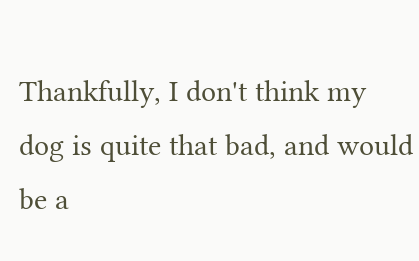Thankfully, I don't think my dog is quite that bad, and would be a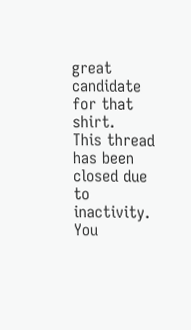great candidate for that shirt.
This thread has been closed due to inactivity. You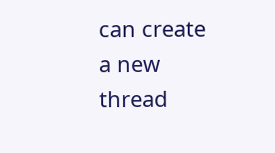can create a new thread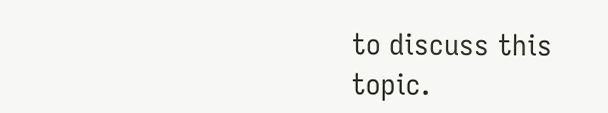to discuss this topic.